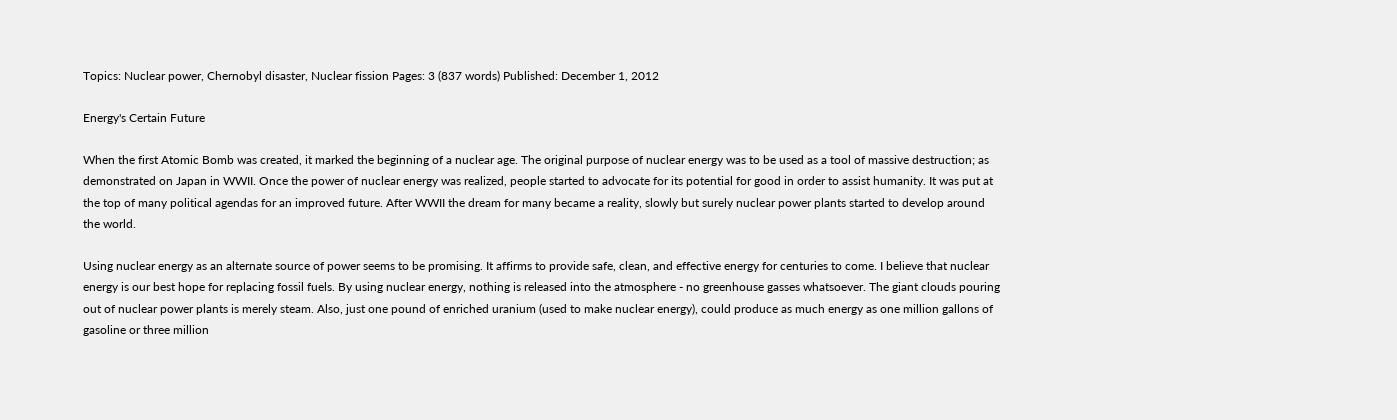Topics: Nuclear power, Chernobyl disaster, Nuclear fission Pages: 3 (837 words) Published: December 1, 2012

Energy's Certain Future

When the first Atomic Bomb was created, it marked the beginning of a nuclear age. The original purpose of nuclear energy was to be used as a tool of massive destruction; as demonstrated on Japan in WWII. Once the power of nuclear energy was realized, people started to advocate for its potential for good in order to assist humanity. It was put at the top of many political agendas for an improved future. After WWII the dream for many became a reality, slowly but surely nuclear power plants started to develop around the world.

Using nuclear energy as an alternate source of power seems to be promising. It affirms to provide safe, clean, and effective energy for centuries to come. I believe that nuclear energy is our best hope for replacing fossil fuels. By using nuclear energy, nothing is released into the atmosphere - no greenhouse gasses whatsoever. The giant clouds pouring out of nuclear power plants is merely steam. Also, just one pound of enriched uranium (used to make nuclear energy), could produce as much energy as one million gallons of gasoline or three million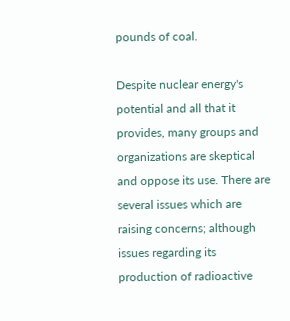pounds of coal.

Despite nuclear energy's potential and all that it provides, many groups and organizations are skeptical and oppose its use. There are several issues which are raising concerns; although issues regarding its production of radioactive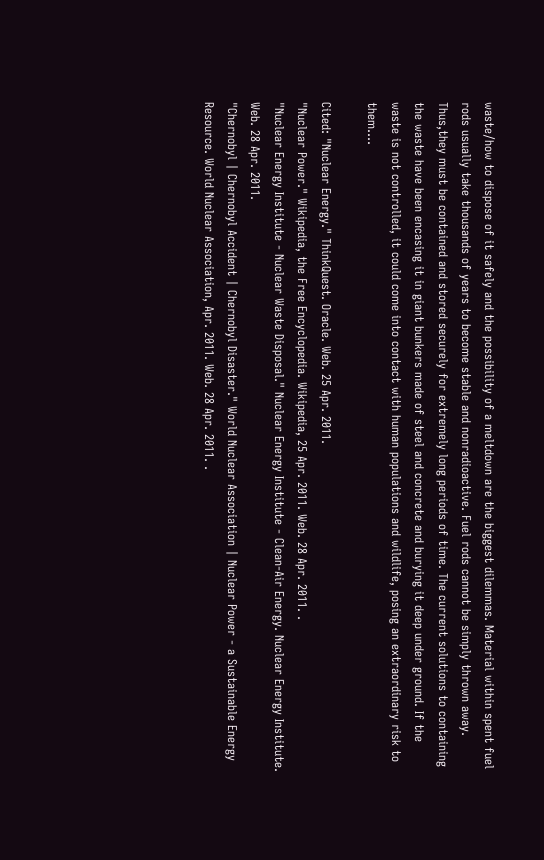waste/how to dispose of it safely and the possibility of a meltdown are the biggest dilemmas. Material within spent fuel rods usually take thousands of years to become stable and nonradioactive. Fuel rods cannot be simply thrown away. Thus,they must be contained and stored securely for extremely long periods of time. The current solutions to containing the waste have been encasing it in giant bunkers made of steel and concrete and burying it deep under ground. If the waste is not controlled, it could come into contact with human populations and wildlife, posing an extraordinary risk to them....

Cited: "Nuclear Energy." ThinkQuest. Oracle. Web. 25 Apr. 2011.
"Nuclear Power." Wikipedia, the Free Encyclopedia. Wikipedia, 25 Apr. 2011. Web. 28 Apr. 2011. .
"Nuclear Energy Institute - Nuclear Waste Disposal." Nuclear Energy Institute - Clean-Air Energy. Nuclear Energy Institute. Web. 28 Apr. 2011.
"Chernobyl | Chernobyl Accident | Chernobyl Disaster." World Nuclear Association | Nuclear Power - a Sustainable Energy Resource. World Nuclear Association, Apr. 2011. Web. 28 Apr. 2011. .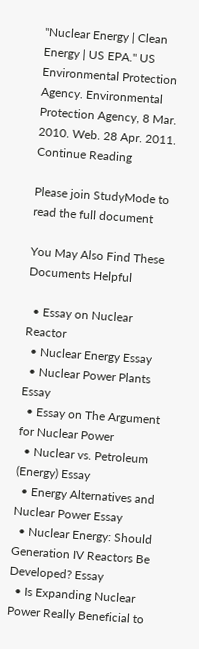"Nuclear Energy | Clean Energy | US EPA." US Environmental Protection Agency. Environmental Protection Agency, 8 Mar. 2010. Web. 28 Apr. 2011.
Continue Reading

Please join StudyMode to read the full document

You May Also Find These Documents Helpful

  • Essay on Nuclear Reactor
  • Nuclear Energy Essay
  • Nuclear Power Plants Essay
  • Essay on The Argument for Nuclear Power
  • Nuclear vs. Petroleum (Energy) Essay
  • Energy Alternatives and Nuclear Power Essay
  • Nuclear Energy: Should Generation IV Reactors Be Developed? Essay
  • Is Expanding Nuclear Power Really Beneficial to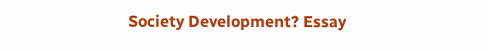Society Development? Essay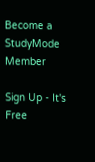Become a StudyMode Member

Sign Up - It's Free